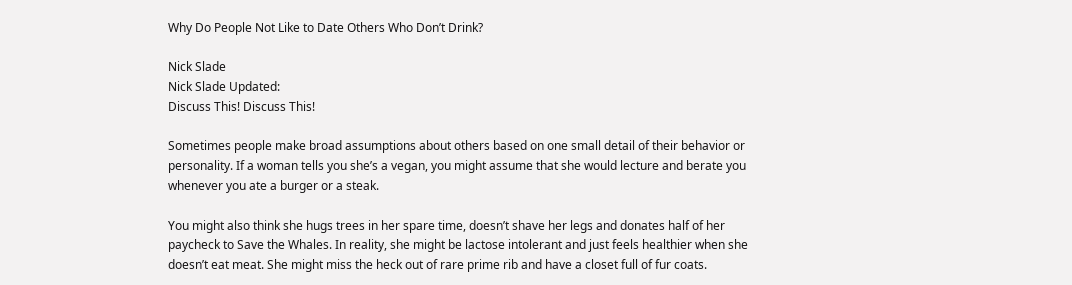Why Do People Not Like to Date Others Who Don’t Drink?

Nick Slade
Nick Slade Updated:
Discuss This! Discuss This!

Sometimes people make broad assumptions about others based on one small detail of their behavior or personality. If a woman tells you she’s a vegan, you might assume that she would lecture and berate you whenever you ate a burger or a steak.

You might also think she hugs trees in her spare time, doesn’t shave her legs and donates half of her paycheck to Save the Whales. In reality, she might be lactose intolerant and just feels healthier when she doesn’t eat meat. She might miss the heck out of rare prime rib and have a closet full of fur coats.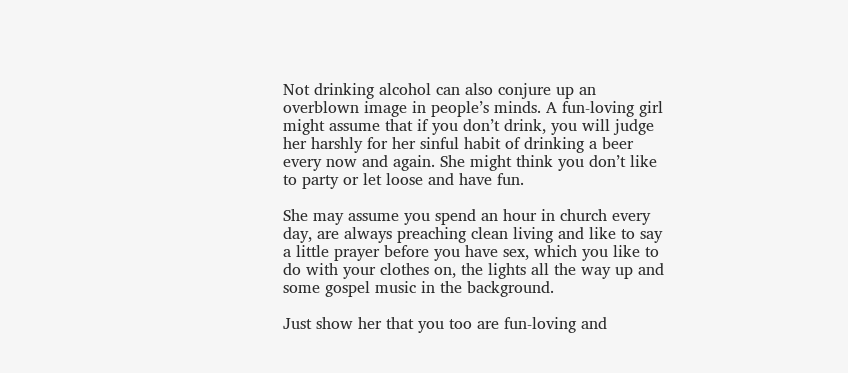Not drinking alcohol can also conjure up an overblown image in people’s minds. A fun-loving girl might assume that if you don’t drink, you will judge her harshly for her sinful habit of drinking a beer every now and again. She might think you don’t like to party or let loose and have fun.

She may assume you spend an hour in church every day, are always preaching clean living and like to say a little prayer before you have sex, which you like to do with your clothes on, the lights all the way up and some gospel music in the background.

Just show her that you too are fun-loving and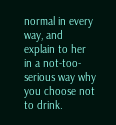normal in every way, and explain to her in a not-too-serious way why you choose not to drink.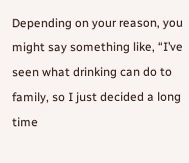Depending on your reason, you might say something like, “I’ve seen what drinking can do to family, so I just decided a long time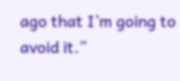ago that I’m going to avoid it.”